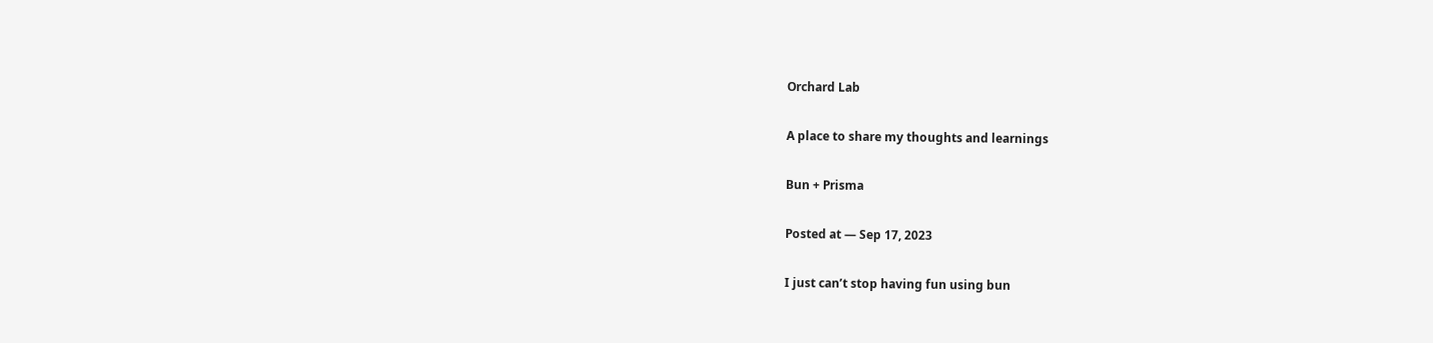Orchard Lab

A place to share my thoughts and learnings

Bun + Prisma

Posted at — Sep 17, 2023

I just can’t stop having fun using bun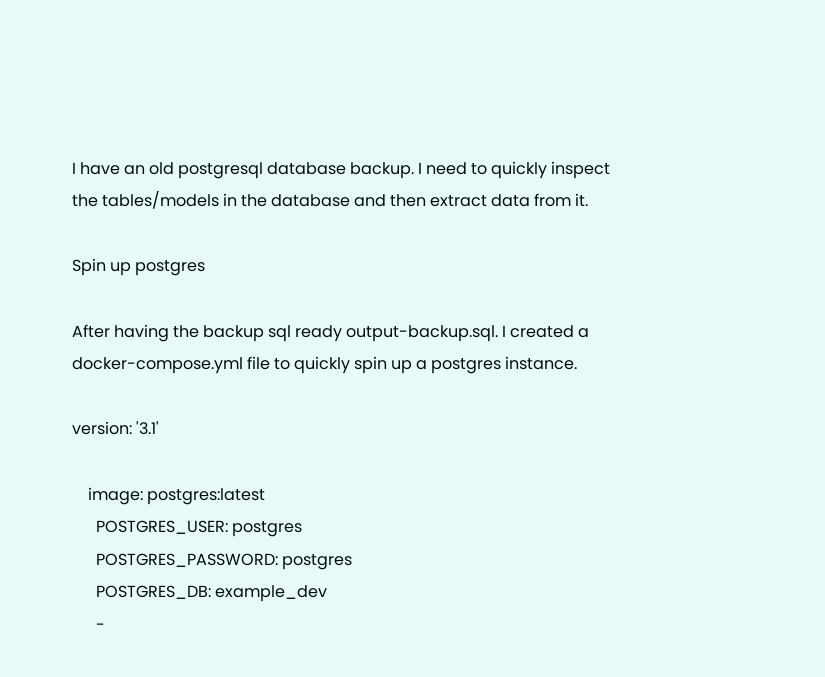I have an old postgresql database backup. I need to quickly inspect the tables/models in the database and then extract data from it.

Spin up postgres

After having the backup sql ready output-backup.sql. I created a docker-compose.yml file to quickly spin up a postgres instance.

version: '3.1'

    image: postgres:latest
      POSTGRES_USER: postgres
      POSTGRES_PASSWORD: postgres
      POSTGRES_DB: example_dev
      -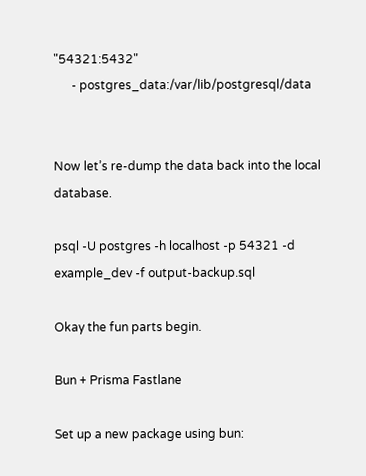"54321:5432"
      - postgres_data:/var/lib/postgresql/data


Now let’s re-dump the data back into the local database.

psql -U postgres -h localhost -p 54321 -d example_dev -f output-backup.sql

Okay the fun parts begin.

Bun + Prisma Fastlane

Set up a new package using bun: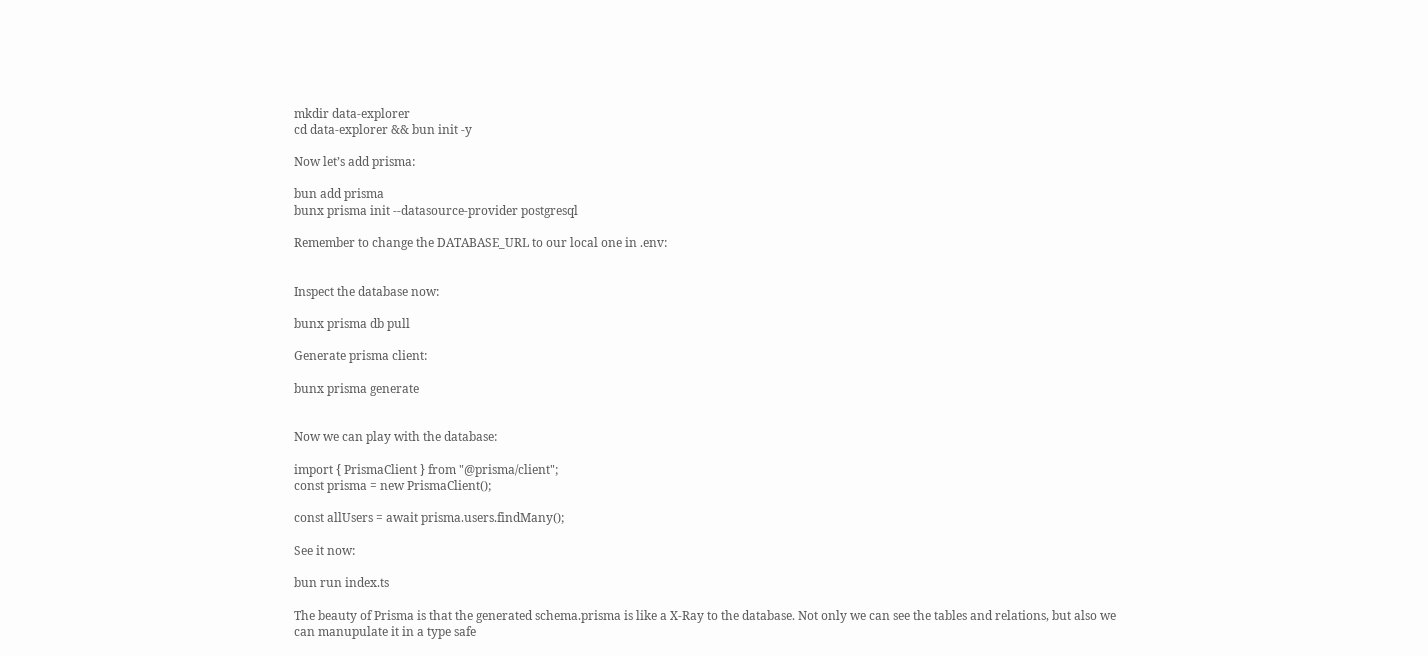mkdir data-explorer
cd data-explorer && bun init -y

Now let’s add prisma:

bun add prisma
bunx prisma init --datasource-provider postgresql

Remember to change the DATABASE_URL to our local one in .env:


Inspect the database now:

bunx prisma db pull

Generate prisma client:

bunx prisma generate


Now we can play with the database:

import { PrismaClient } from "@prisma/client";
const prisma = new PrismaClient();

const allUsers = await prisma.users.findMany();

See it now:

bun run index.ts

The beauty of Prisma is that the generated schema.prisma is like a X-Ray to the database. Not only we can see the tables and relations, but also we can manupulate it in a type safe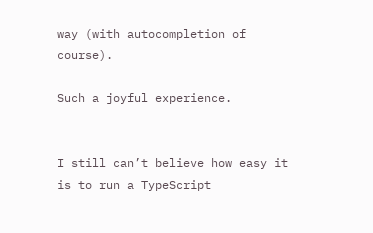way (with autocompletion of course).

Such a joyful experience.


I still can’t believe how easy it is to run a TypeScript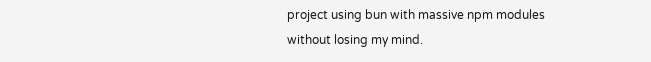project using bun with massive npm modules without losing my mind.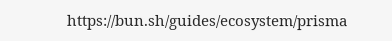https://bun.sh/guides/ecosystem/prisma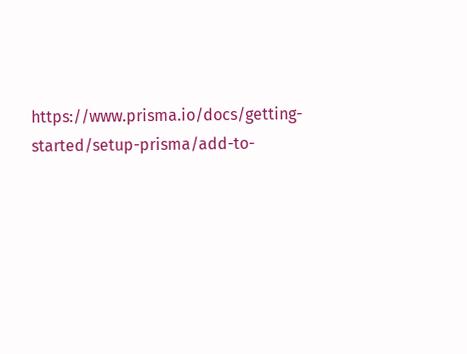https://www.prisma.io/docs/getting-started/setup-prisma/add-to-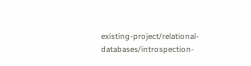existing-project/relational-databases/introspection-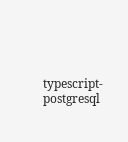typescript-postgresql